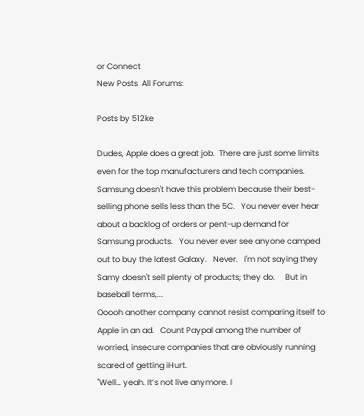or Connect
New Posts  All Forums:

Posts by 512ke

Dudes, Apple does a great job.  There are just some limits even for the top manufacturers and tech companies.   Samsung doesn't have this problem because their best-selling phone sells less than the 5C.   You never ever hear about a backlog of orders or pent-up demand for Samsung products.   You never ever see anyone camped out to buy the latest Galaxy.   Never.   I'm not saying they Samy doesn't sell plenty of products; they do.     But in baseball terms,...
Ooooh another company cannot resist comparing itself to Apple in an ad.   Count Paypal among the number of worried, insecure companies that are obviously running scared of getting iHurt.
"Well… yeah. It’s not live anymore. I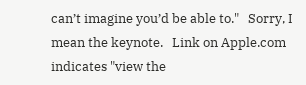can’t imagine you’d be able to."   Sorry, I mean the keynote.   Link on Apple.com indicates "view the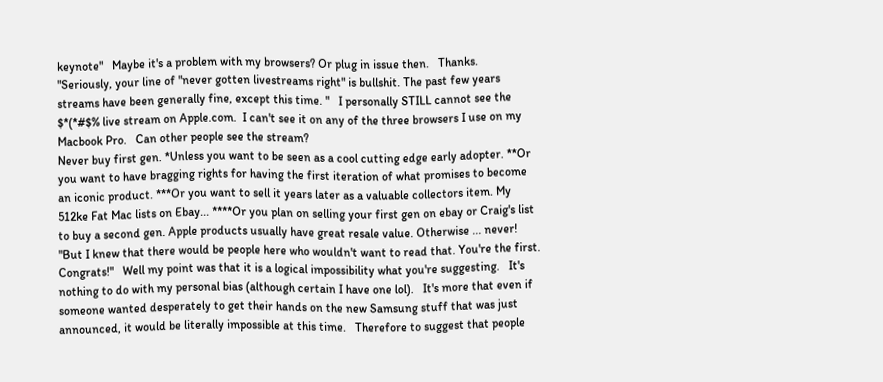keynote"   Maybe it's a problem with my browsers? Or plug in issue then.   Thanks.
"Seriously, your line of "never gotten livestreams right" is bullshit. The past few years streams have been generally fine, except this time. "   I personally STILL cannot see the $*(*#$% live stream on Apple.com.  I can't see it on any of the three browsers I use on my Macbook Pro.   Can other people see the stream?
Never buy first gen. *Unless you want to be seen as a cool cutting edge early adopter. **Or you want to have bragging rights for having the first iteration of what promises to become an iconic product. ***Or you want to sell it years later as a valuable collectors item. My 512ke Fat Mac lists on Ebay... ****Or you plan on selling your first gen on ebay or Craig's list to buy a second gen. Apple products usually have great resale value. Otherwise ... never!
"But I knew that there would be people here who wouldn't want to read that. You're the first. Congrats!"   Well my point was that it is a logical impossibility what you're suggesting.   It's nothing to do with my personal bias (although certain I have one lol).   It's more that even if someone wanted desperately to get their hands on the new Samsung stuff that was just announced, it would be literally impossible at this time.   Therefore to suggest that people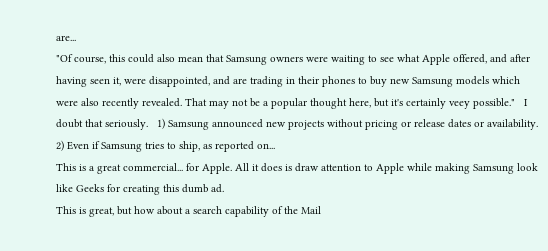are...
"Of course, this could also mean that Samsung owners were waiting to see what Apple offered, and after having seen it, were disappointed, and are trading in their phones to buy new Samsung models which were also recently revealed. That may not be a popular thought here, but it's certainly veey possible."   I doubt that seriously.   1) Samsung announced new projects without pricing or release dates or availability.   2) Even if Samsung tries to ship, as reported on...
This is a great commercial... for Apple. All it does is draw attention to Apple while making Samsung look like Geeks for creating this dumb ad.
This is great, but how about a search capability of the Mail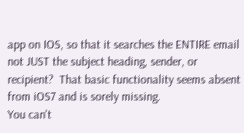app on IOS, so that it searches the ENTIRE email not JUST the subject heading, sender, or recipient?  That basic functionality seems absent from iOS7 and is sorely missing.
You can't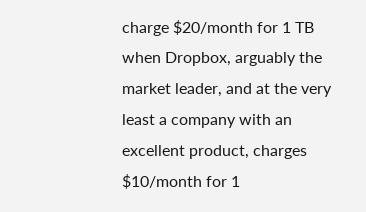charge $20/month for 1 TB when Dropbox, arguably the market leader, and at the very least a company with an excellent product, charges $10/month for 1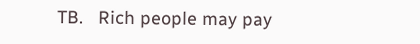TB.   Rich people may pay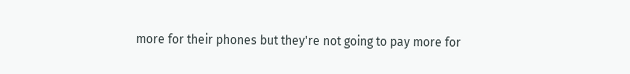more for their phones but they're not going to pay more for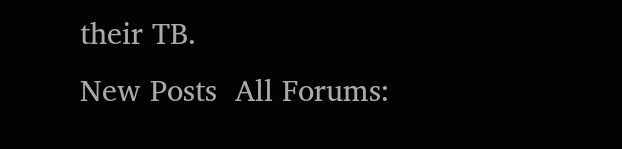their TB.
New Posts  All Forums: